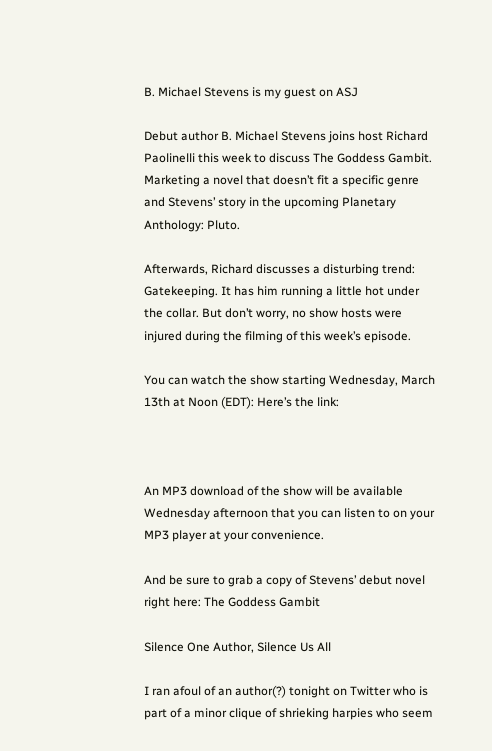B. Michael Stevens is my guest on ASJ

Debut author B. Michael Stevens joins host Richard Paolinelli this week to discuss The Goddess Gambit. Marketing a novel that doesn’t fit a specific genre and Stevens’ story in the upcoming Planetary Anthology: Pluto.

Afterwards, Richard discusses a disturbing trend: Gatekeeping. It has him running a little hot under the collar. But don’t worry, no show hosts were injured during the filming of this week’s episode.

You can watch the show starting Wednesday, March 13th at Noon (EDT): Here’s the link:



An MP3 download of the show will be available Wednesday afternoon that you can listen to on your MP3 player at your convenience.

And be sure to grab a copy of Stevens’ debut novel right here: The Goddess Gambit

Silence One Author, Silence Us All

I ran afoul of an author(?) tonight on Twitter who is part of a minor clique of shrieking harpies who seem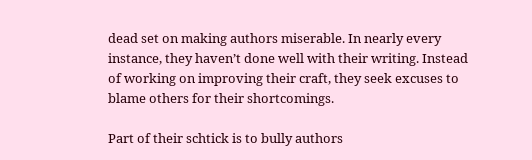dead set on making authors miserable. In nearly every instance, they haven’t done well with their writing. Instead of working on improving their craft, they seek excuses to blame others for their shortcomings.

Part of their schtick is to bully authors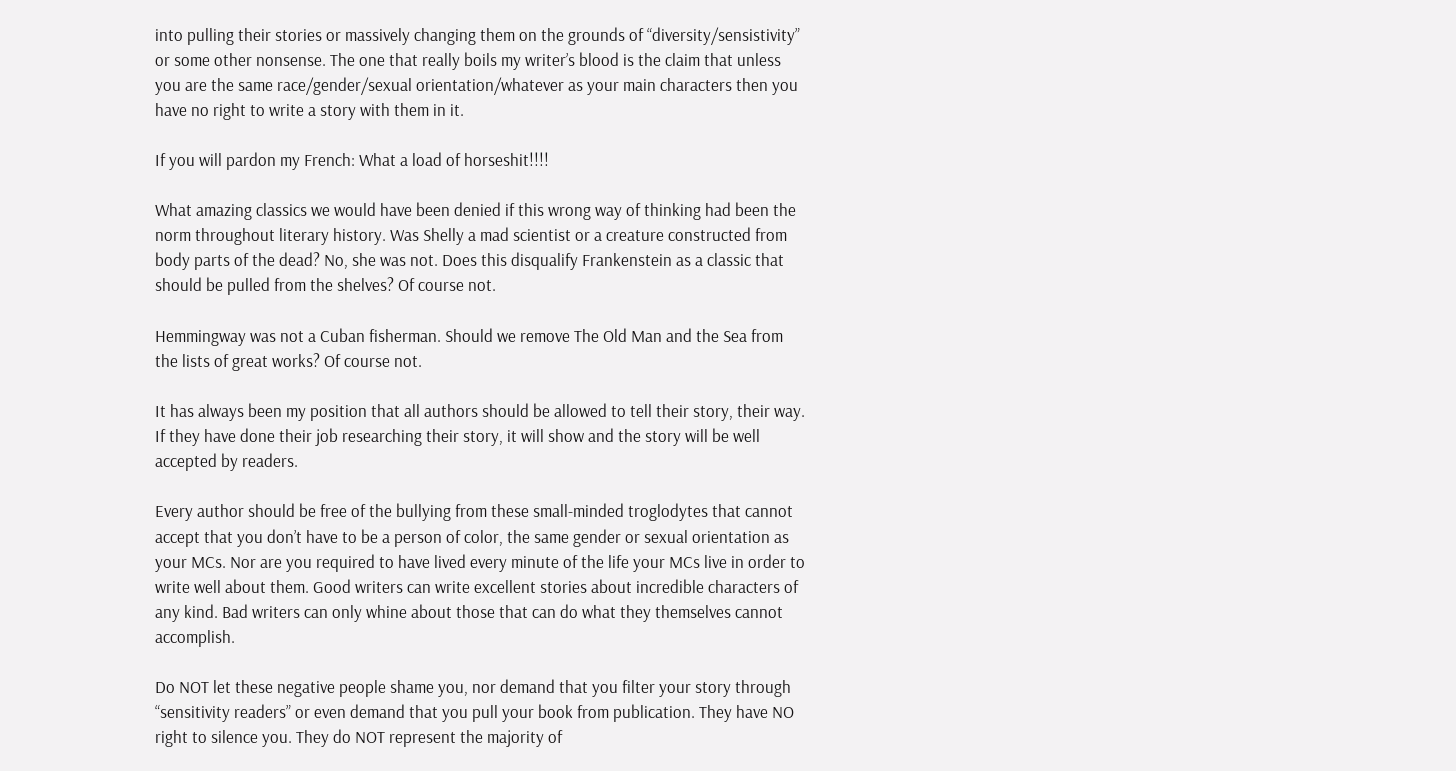into pulling their stories or massively changing them on the grounds of “diversity/sensistivity” or some other nonsense. The one that really boils my writer’s blood is the claim that unless you are the same race/gender/sexual orientation/whatever as your main characters then you have no right to write a story with them in it.

If you will pardon my French: What a load of horseshit!!!!

What amazing classics we would have been denied if this wrong way of thinking had been the norm throughout literary history. Was Shelly a mad scientist or a creature constructed from body parts of the dead? No, she was not. Does this disqualify Frankenstein as a classic that should be pulled from the shelves? Of course not.

Hemmingway was not a Cuban fisherman. Should we remove The Old Man and the Sea from the lists of great works? Of course not.

It has always been my position that all authors should be allowed to tell their story, their way. If they have done their job researching their story, it will show and the story will be well accepted by readers.

Every author should be free of the bullying from these small-minded troglodytes that cannot accept that you don’t have to be a person of color, the same gender or sexual orientation as your MCs. Nor are you required to have lived every minute of the life your MCs live in order to write well about them. Good writers can write excellent stories about incredible characters of any kind. Bad writers can only whine about those that can do what they themselves cannot accomplish.

Do NOT let these negative people shame you, nor demand that you filter your story through “sensitivity readers” or even demand that you pull your book from publication. They have NO right to silence you. They do NOT represent the majority of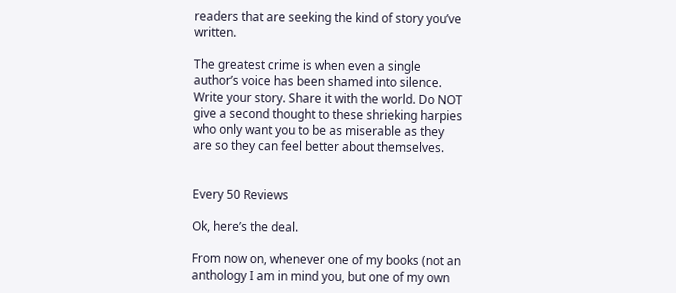readers that are seeking the kind of story you’ve written.

The greatest crime is when even a single author’s voice has been shamed into silence. Write your story. Share it with the world. Do NOT give a second thought to these shrieking harpies who only want you to be as miserable as they are so they can feel better about themselves.


Every 50 Reviews

Ok, here’s the deal.

From now on, whenever one of my books (not an anthology I am in mind you, but one of my own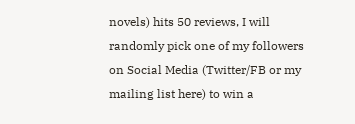novels) hits 50 reviews, I will randomly pick one of my followers on Social Media (Twitter/FB or my mailing list here) to win a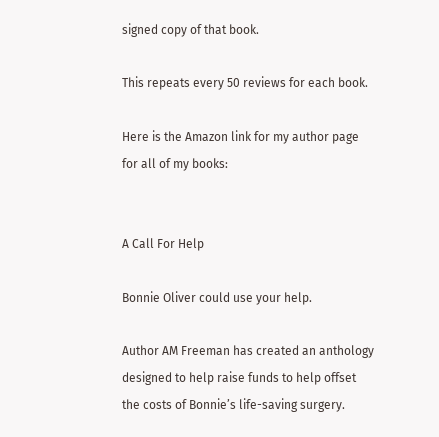signed copy of that book.

This repeats every 50 reviews for each book.

Here is the Amazon link for my author page for all of my books:


A Call For Help

Bonnie Oliver could use your help.

Author AM Freeman has created an anthology designed to help raise funds to help offset the costs of Bonnie’s life-saving surgery.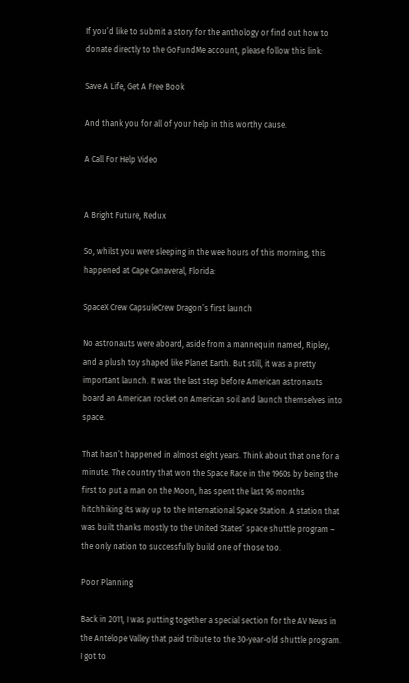If you’d like to submit a story for the anthology or find out how to donate directly to the GoFundMe account, please follow this link:

Save A Life, Get A Free Book

And thank you for all of your help in this worthy cause.

A Call For Help Video


A Bright Future, Redux

So, whilst you were sleeping in the wee hours of this morning, this happened at Cape Canaveral, Florida:

SpaceX Crew CapsuleCrew Dragon’s first launch

No astronauts were aboard, aside from a mannequin named, Ripley, and a plush toy shaped like Planet Earth. But still, it was a pretty important launch. It was the last step before American astronauts board an American rocket on American soil and launch themselves into space.

That hasn’t happened in almost eight years. Think about that one for a minute. The country that won the Space Race in the 1960s by being the first to put a man on the Moon, has spent the last 96 months hitchhiking its way up to the International Space Station. A station that was built thanks mostly to the United States’ space shuttle program – the only nation to successfully build one of those too.

Poor Planning

Back in 2011, I was putting together a special section for the AV News in the Antelope Valley that paid tribute to the 30-year-old shuttle program. I got to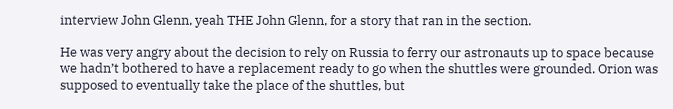interview John Glenn, yeah THE John Glenn, for a story that ran in the section.

He was very angry about the decision to rely on Russia to ferry our astronauts up to space because we hadn’t bothered to have a replacement ready to go when the shuttles were grounded. Orion was supposed to eventually take the place of the shuttles, but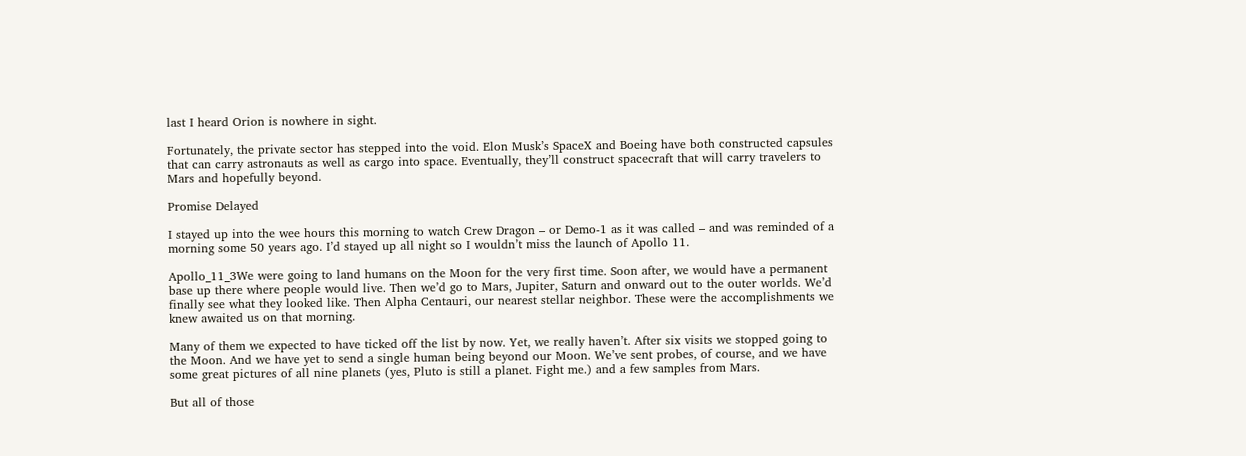last I heard Orion is nowhere in sight.

Fortunately, the private sector has stepped into the void. Elon Musk’s SpaceX and Boeing have both constructed capsules that can carry astronauts as well as cargo into space. Eventually, they’ll construct spacecraft that will carry travelers to Mars and hopefully beyond.

Promise Delayed

I stayed up into the wee hours this morning to watch Crew Dragon – or Demo-1 as it was called – and was reminded of a morning some 50 years ago. I’d stayed up all night so I wouldn’t miss the launch of Apollo 11.

Apollo_11_3We were going to land humans on the Moon for the very first time. Soon after, we would have a permanent base up there where people would live. Then we’d go to Mars, Jupiter, Saturn and onward out to the outer worlds. We’d finally see what they looked like. Then Alpha Centauri, our nearest stellar neighbor. These were the accomplishments we knew awaited us on that morning.

Many of them we expected to have ticked off the list by now. Yet, we really haven’t. After six visits we stopped going to the Moon. And we have yet to send a single human being beyond our Moon. We’ve sent probes, of course, and we have some great pictures of all nine planets (yes, Pluto is still a planet. Fight me.) and a few samples from Mars.

But all of those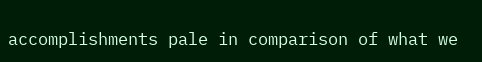accomplishments pale in comparison of what we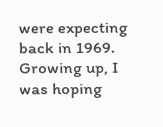were expecting back in 1969. Growing up, I was hoping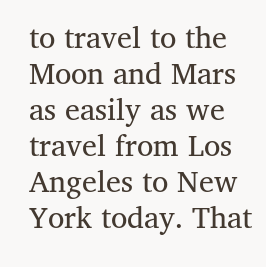to travel to the Moon and Mars as easily as we travel from Los Angeles to New York today. That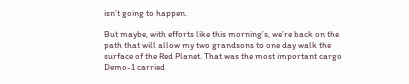isn’t going to happen.

But maybe, with efforts like this morning’s, we’re back on the path that will allow my two grandsons to one day walk the surface of the Red Planet. That was the most important cargo Demo-1 carried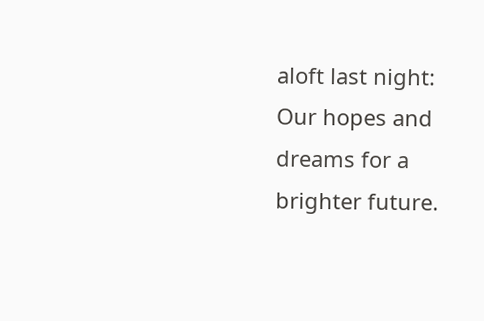aloft last night: Our hopes and dreams for a brighter future.